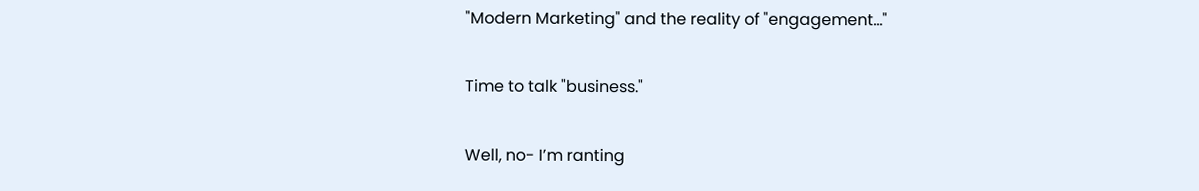"Modern Marketing" and the reality of "engagement..."

Time to talk "business."

Well, no- I’m ranting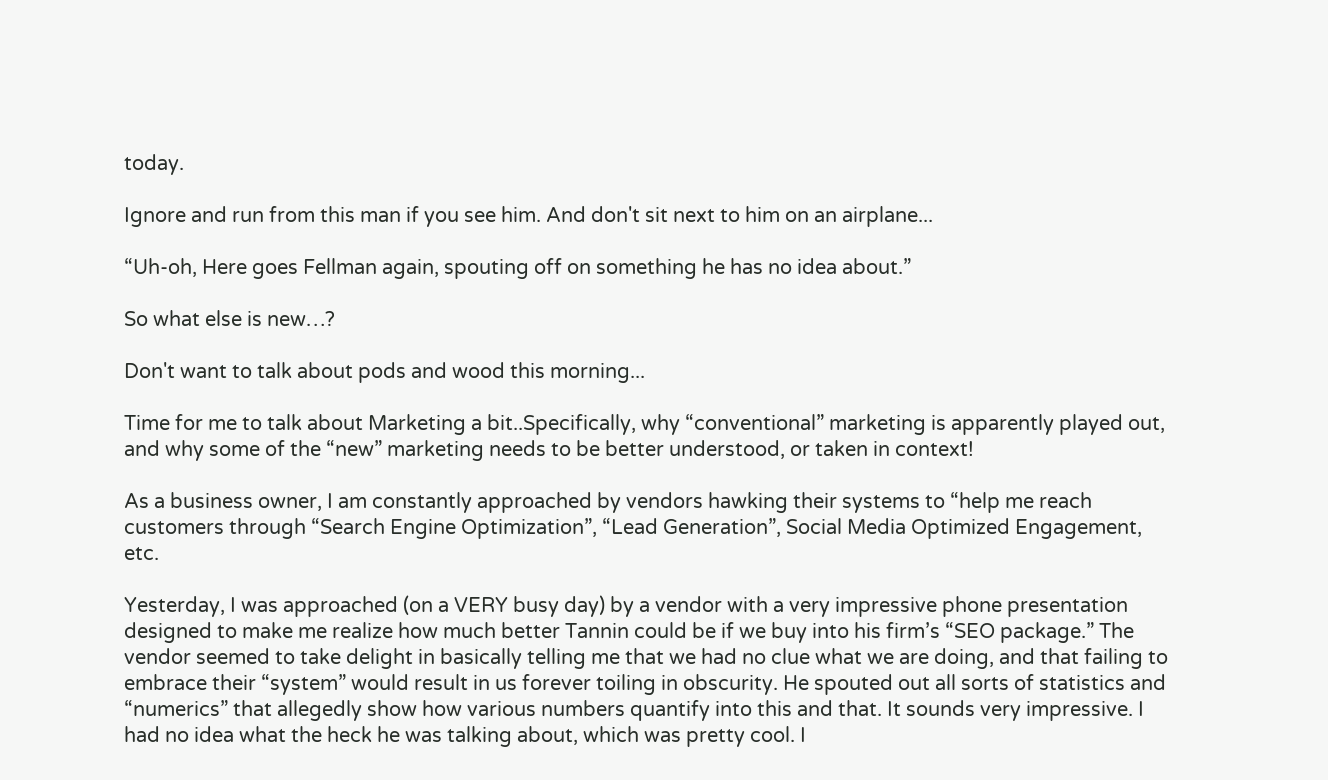today.

Ignore and run from this man if you see him. And don't sit next to him on an airplane...

“Uh-oh, Here goes Fellman again, spouting off on something he has no idea about.”

So what else is new…?

Don't want to talk about pods and wood this morning...

Time for me to talk about Marketing a bit..Specifically, why “conventional” marketing is apparently played out, and why some of the “new” marketing needs to be better understood, or taken in context!

As a business owner, I am constantly approached by vendors hawking their systems to “help me reach customers through “Search Engine Optimization”, “Lead Generation”, Social Media Optimized Engagement, etc.

Yesterday, I was approached (on a VERY busy day) by a vendor with a very impressive phone presentation designed to make me realize how much better Tannin could be if we buy into his firm’s “SEO package.” The vendor seemed to take delight in basically telling me that we had no clue what we are doing, and that failing to embrace their “system” would result in us forever toiling in obscurity. He spouted out all sorts of statistics and “numerics” that allegedly show how various numbers quantify into this and that. It sounds very impressive. I had no idea what the heck he was talking about, which was pretty cool. I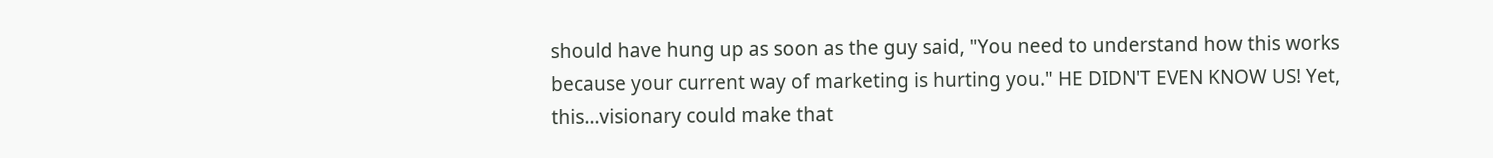should have hung up as soon as the guy said, "You need to understand how this works because your current way of marketing is hurting you." HE DIDN'T EVEN KNOW US! Yet, this...visionary could make that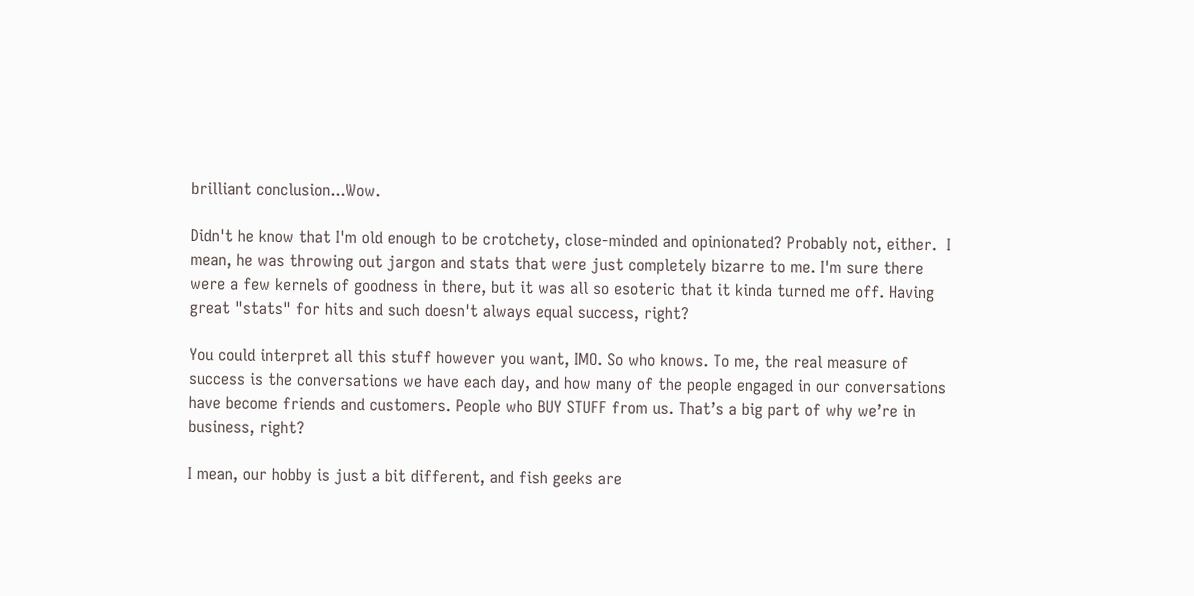brilliant conclusion...Wow.

Didn't he know that I'm old enough to be crotchety, close-minded and opinionated? Probably not, either.  I mean, he was throwing out jargon and stats that were just completely bizarre to me. I'm sure there were a few kernels of goodness in there, but it was all so esoteric that it kinda turned me off. Having great "stats" for hits and such doesn't always equal success, right?

You could interpret all this stuff however you want, IMO. So who knows. To me, the real measure of success is the conversations we have each day, and how many of the people engaged in our conversations have become friends and customers. People who BUY STUFF from us. That’s a big part of why we’re in business, right?

I mean, our hobby is just a bit different, and fish geeks are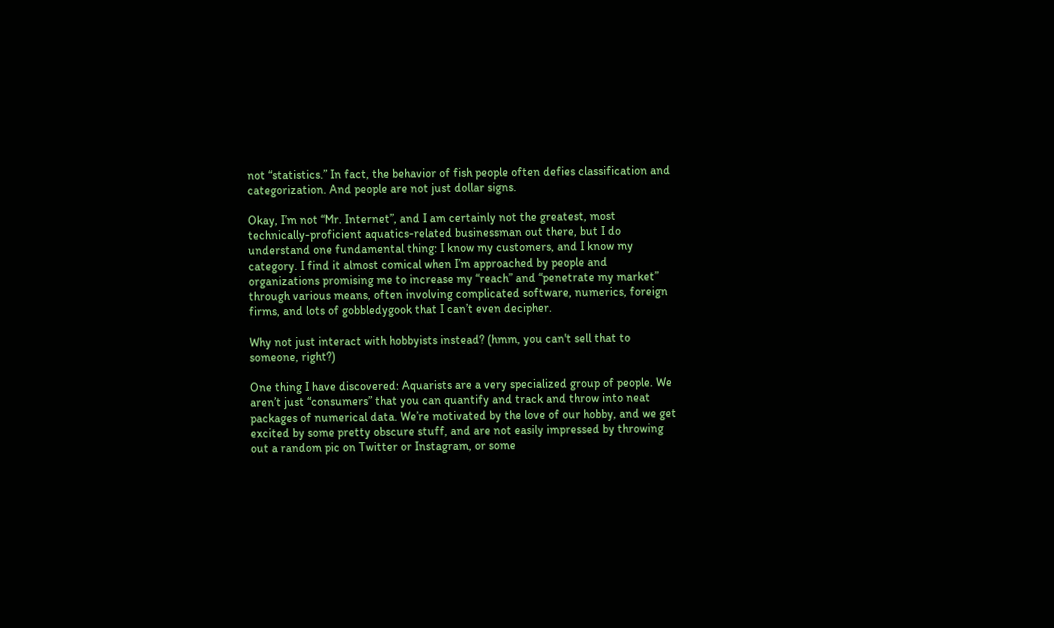not “statistics.” In fact, the behavior of fish people often defies classification and categorization. And people are not just dollar signs.

Okay, I’m not “Mr. Internet”, and I am certainly not the greatest, most technically-proficient aquatics-related businessman out there, but I do understand one fundamental thing: I know my customers, and I know my category. I find it almost comical when I’m approached by people and organizations promising me to increase my “reach” and “penetrate my market” through various means, often involving complicated software, numerics, foreign firms, and lots of gobbledygook that I can’t even decipher.

Why not just interact with hobbyists instead? (hmm, you can't sell that to someone, right?)

One thing I have discovered: Aquarists are a very specialized group of people. We aren’t just “consumers” that you can quantify and track and throw into neat packages of numerical data. We’re motivated by the love of our hobby, and we get excited by some pretty obscure stuff, and are not easily impressed by throwing out a random pic on Twitter or Instagram, or some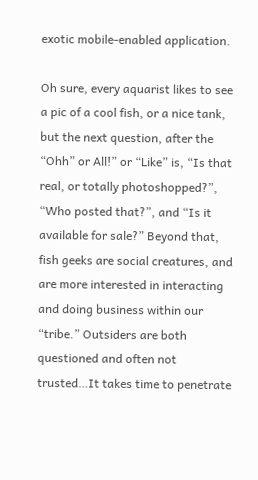exotic mobile-enabled application.

Oh sure, every aquarist likes to see a pic of a cool fish, or a nice tank, but the next question, after the “Ohh” or All!” or “Like” is, “Is that real, or totally photoshopped?”, “Who posted that?”, and “Is it available for sale?” Beyond that, fish geeks are social creatures, and are more interested in interacting and doing business within our “tribe.” Outsiders are both questioned and often not trusted…It takes time to penetrate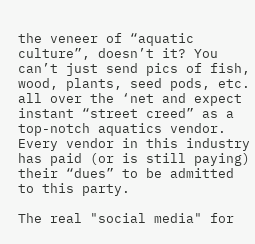the veneer of “aquatic culture”, doesn’t it? You can’t just send pics of fish, wood, plants, seed pods, etc. all over the ‘net and expect instant “street creed” as a top-notch aquatics vendor. Every vendor in this industry has paid (or is still paying) their “dues” to be admitted to this party.

The real "social media" for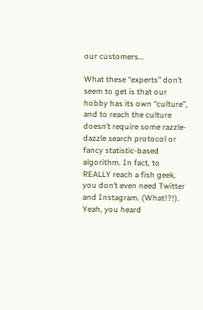our customers...

What these “experts” don’t seem to get is that our hobby has its own “culture”, and to reach the culture doesn’t require some razzle-dazzle search protocol or fancy statistic-based algorithm. In fact, to REALLY reach a fish geek,  you don’t even need Twitter and Instagram. (What!?!). Yeah, you heard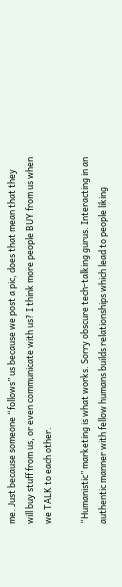me. Just because someone “follows” us because we post a pic, does that mean that they will buy stuff from us, or even communicate with us? I think more people BUY from us when we TALK to each other.

“Humanistic” marketing is what works. Sorry obscure tech-talking gurus. Interacting in an authentic manner with fellow humans builds relationships which lead to people liking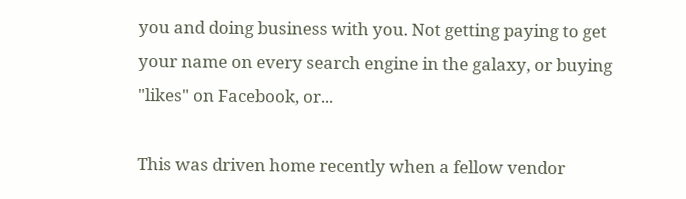you and doing business with you. Not getting paying to get your name on every search engine in the galaxy, or buying "likes" on Facebook, or...

This was driven home recently when a fellow vendor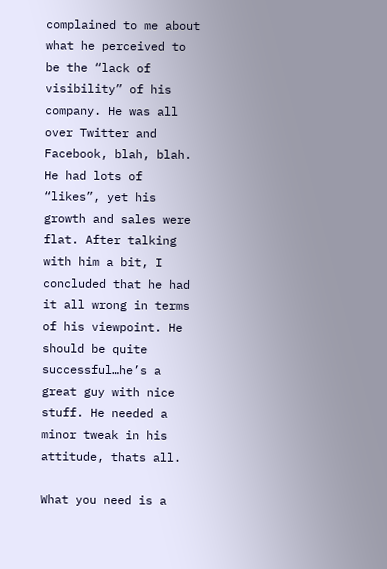complained to me about what he perceived to be the “lack of visibility” of his company. He was all over Twitter and Facebook, blah, blah. He had lots of “likes”, yet his growth and sales were flat. After talking with him a bit, I concluded that he had it all wrong in terms of his viewpoint. He should be quite successful…he’s a great guy with nice stuff. He needed a minor tweak in his attitude, thats all.

What you need is a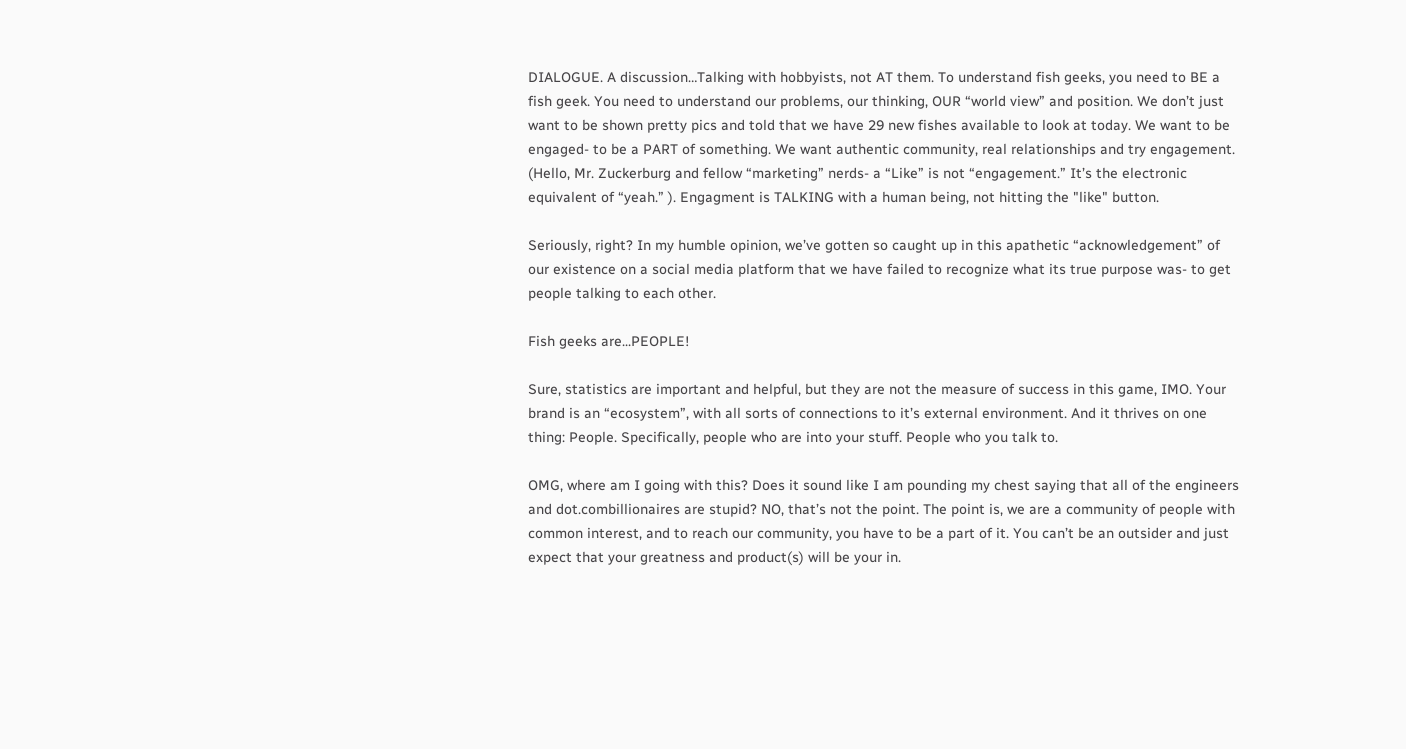DIALOGUE. A discussion…Talking with hobbyists, not AT them. To understand fish geeks, you need to BE a fish geek. You need to understand our problems, our thinking, OUR “world view” and position. We don’t just want to be shown pretty pics and told that we have 29 new fishes available to look at today. We want to be engaged- to be a PART of something. We want authentic community, real relationships and try engagement. (Hello, Mr. Zuckerburg and fellow “marketing” nerds- a “Like” is not “engagement.” It’s the electronic equivalent of “yeah.” ). Engagment is TALKING with a human being, not hitting the "like" button.

Seriously, right? In my humble opinion, we’ve gotten so caught up in this apathetic “acknowledgement” of our existence on a social media platform that we have failed to recognize what its true purpose was- to get people talking to each other.

Fish geeks are...PEOPLE!

Sure, statistics are important and helpful, but they are not the measure of success in this game, IMO. Your brand is an “ecosystem”, with all sorts of connections to it’s external environment. And it thrives on one thing: People. Specifically, people who are into your stuff. People who you talk to.

OMG, where am I going with this? Does it sound like I am pounding my chest saying that all of the engineers and dot.combillionaires are stupid? NO, that’s not the point. The point is, we are a community of people with common interest, and to reach our community, you have to be a part of it. You can’t be an outsider and just expect that your greatness and product(s) will be your in.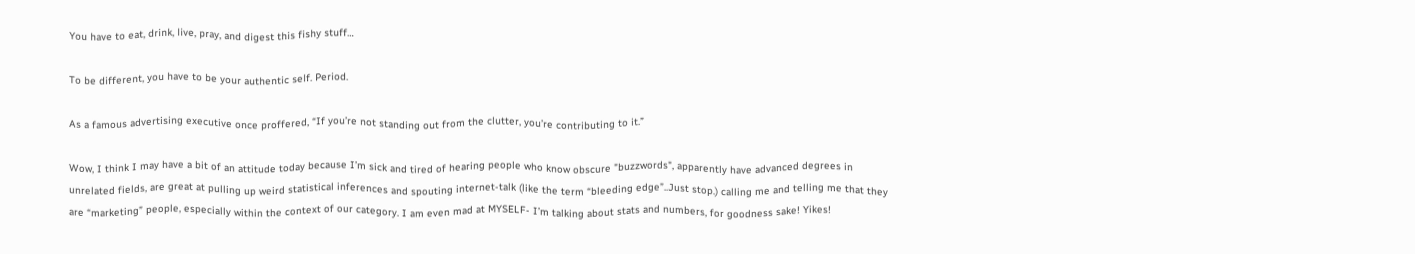You have to eat, drink, live, pray, and digest this fishy stuff…

To be different, you have to be your authentic self. Period.

As a famous advertising executive once proffered, “If you’re not standing out from the clutter, you’re contributing to it.”

Wow, I think I may have a bit of an attitude today because I’m sick and tired of hearing people who know obscure "buzzwords", apparently have advanced degrees in unrelated fields, are great at pulling up weird statistical inferences and spouting internet-talk (like the term “bleeding edge”..Just stop.) calling me and telling me that they are “marketing” people, especially within the context of our category. I am even mad at MYSELF- I’m talking about stats and numbers, for goodness sake! Yikes!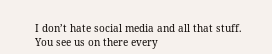I don’t hate social media and all that stuff. You see us on there every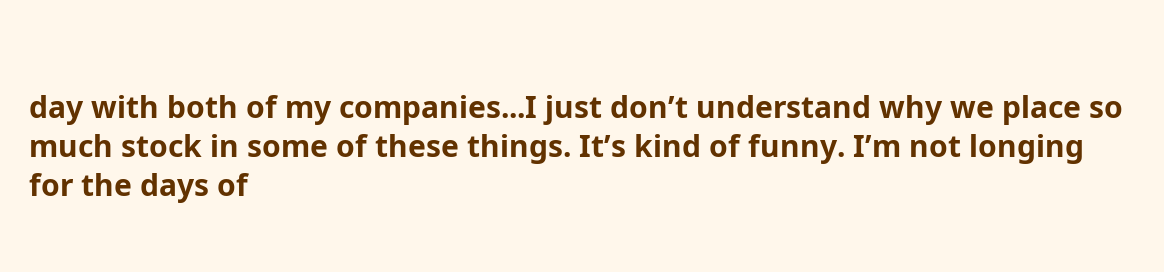day with both of my companies...I just don’t understand why we place so much stock in some of these things. It’s kind of funny. I’m not longing for the days of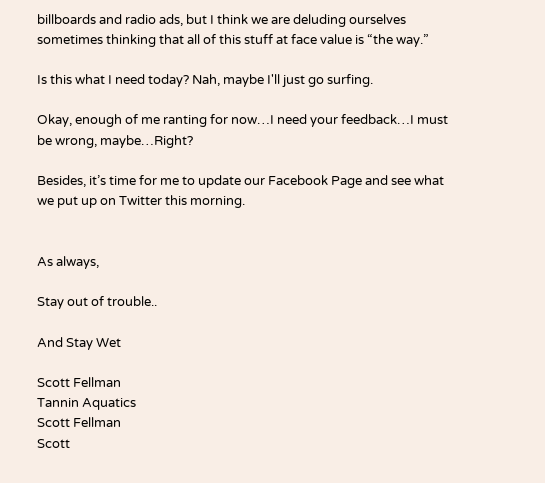billboards and radio ads, but I think we are deluding ourselves sometimes thinking that all of this stuff at face value is “the way.”

Is this what I need today? Nah, maybe I'll just go surfing.

Okay, enough of me ranting for now…I need your feedback…I must be wrong, maybe…Right?

Besides, it’s time for me to update our Facebook Page and see what we put up on Twitter this morning.


As always,

Stay out of trouble..

And Stay Wet

Scott Fellman
Tannin Aquatics
Scott Fellman
Scott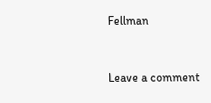Fellman


Leave a comment